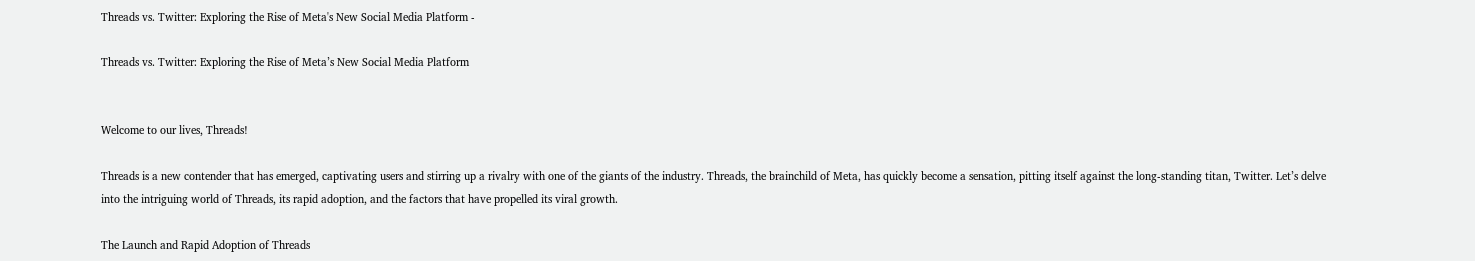Threads vs. Twitter: Exploring the Rise of Meta's New Social Media Platform -

Threads vs. Twitter: Exploring the Rise of Meta’s New Social Media Platform


Welcome to our lives, Threads!

Threads is a new contender that has emerged, captivating users and stirring up a rivalry with one of the giants of the industry. Threads, the brainchild of Meta, has quickly become a sensation, pitting itself against the long-standing titan, Twitter. Let’s delve into the intriguing world of Threads, its rapid adoption, and the factors that have propelled its viral growth.

The Launch and Rapid Adoption of Threads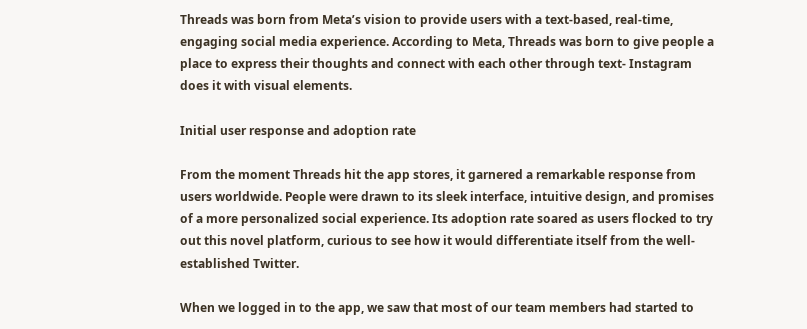Threads was born from Meta’s vision to provide users with a text-based, real-time, engaging social media experience. According to Meta, Threads was born to give people a place to express their thoughts and connect with each other through text- Instagram does it with visual elements.

Initial user response and adoption rate

From the moment Threads hit the app stores, it garnered a remarkable response from users worldwide. People were drawn to its sleek interface, intuitive design, and promises of a more personalized social experience. Its adoption rate soared as users flocked to try out this novel platform, curious to see how it would differentiate itself from the well-established Twitter.

When we logged in to the app, we saw that most of our team members had started to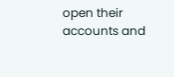open their accounts and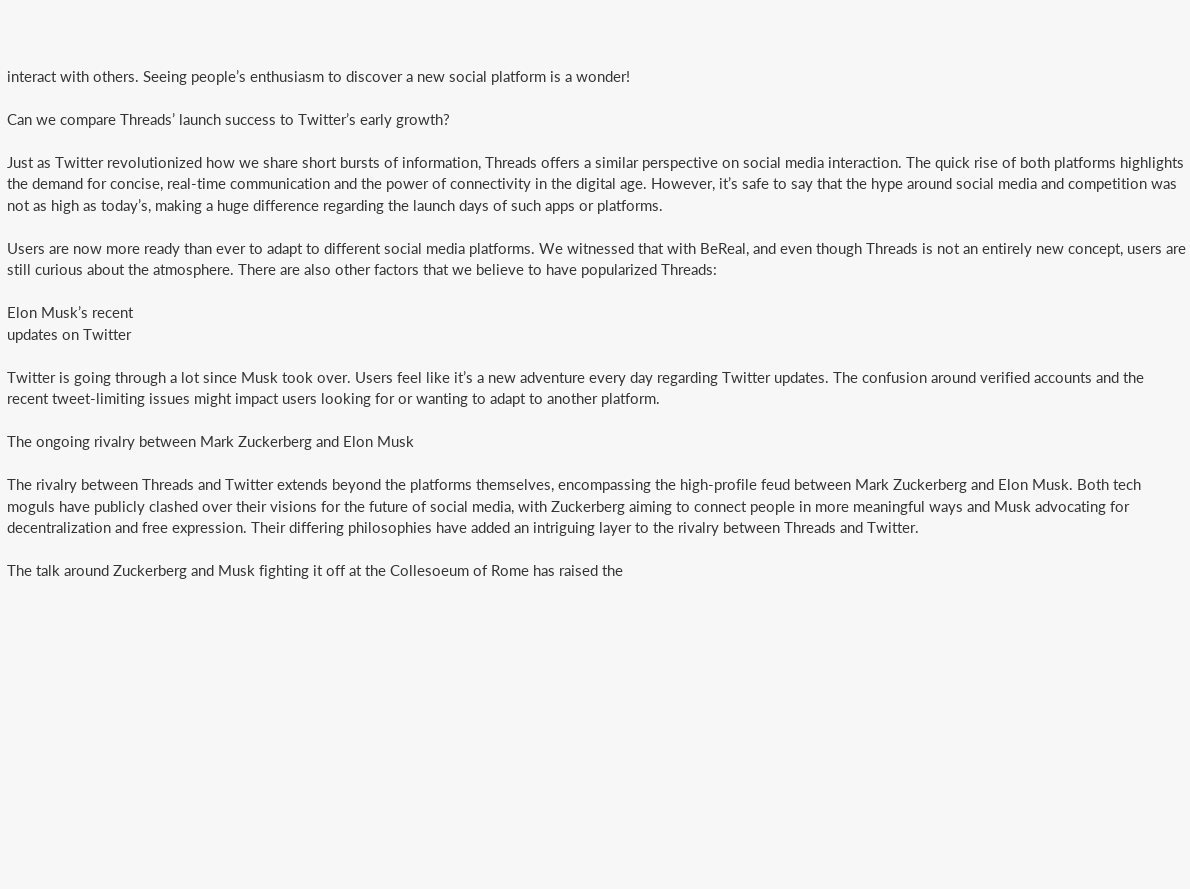interact with others. Seeing people’s enthusiasm to discover a new social platform is a wonder!

Can we compare Threads’ launch success to Twitter’s early growth?

Just as Twitter revolutionized how we share short bursts of information, Threads offers a similar perspective on social media interaction. The quick rise of both platforms highlights the demand for concise, real-time communication and the power of connectivity in the digital age. However, it’s safe to say that the hype around social media and competition was not as high as today’s, making a huge difference regarding the launch days of such apps or platforms.

Users are now more ready than ever to adapt to different social media platforms. We witnessed that with BeReal, and even though Threads is not an entirely new concept, users are still curious about the atmosphere. There are also other factors that we believe to have popularized Threads:

Elon Musk’s recent
updates on Twitter

Twitter is going through a lot since Musk took over. Users feel like it’s a new adventure every day regarding Twitter updates. The confusion around verified accounts and the recent tweet-limiting issues might impact users looking for or wanting to adapt to another platform.

The ongoing rivalry between Mark Zuckerberg and Elon Musk

The rivalry between Threads and Twitter extends beyond the platforms themselves, encompassing the high-profile feud between Mark Zuckerberg and Elon Musk. Both tech moguls have publicly clashed over their visions for the future of social media, with Zuckerberg aiming to connect people in more meaningful ways and Musk advocating for decentralization and free expression. Their differing philosophies have added an intriguing layer to the rivalry between Threads and Twitter.

The talk around Zuckerberg and Musk fighting it off at the Collesoeum of Rome has raised the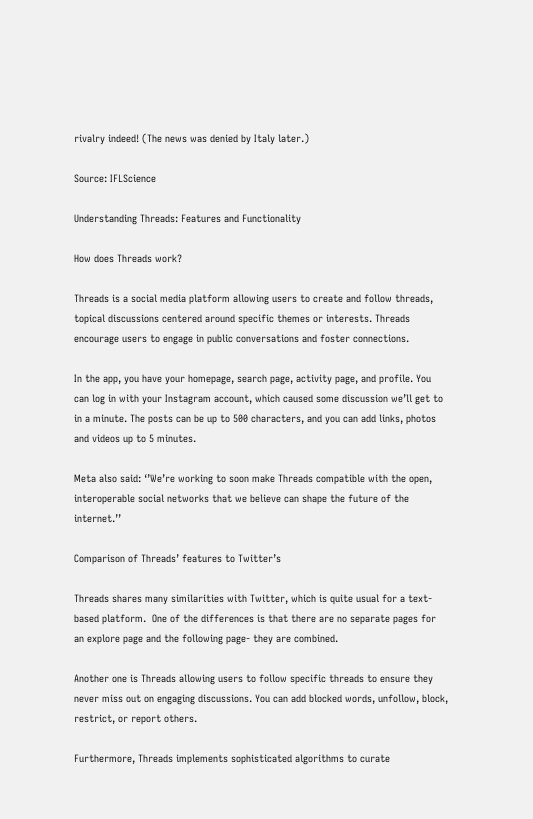rivalry indeed! (The news was denied by Italy later.)

Source: IFLScience

Understanding Threads: Features and Functionality

How does Threads work?

Threads is a social media platform allowing users to create and follow threads, topical discussions centered around specific themes or interests. Threads encourage users to engage in public conversations and foster connections.

In the app, you have your homepage, search page, activity page, and profile. You can log in with your Instagram account, which caused some discussion we’ll get to in a minute. The posts can be up to 500 characters, and you can add links, photos and videos up to 5 minutes.

Meta also said: ‘’We’re working to soon make Threads compatible with the open, interoperable social networks that we believe can shape the future of the internet.’’

Comparison of Threads’ features to Twitter’s

Threads shares many similarities with Twitter, which is quite usual for a text-based platform.  One of the differences is that there are no separate pages for an explore page and the following page- they are combined.

Another one is Threads allowing users to follow specific threads to ensure they never miss out on engaging discussions. You can add blocked words, unfollow, block, restrict, or report others.

Furthermore, Threads implements sophisticated algorithms to curate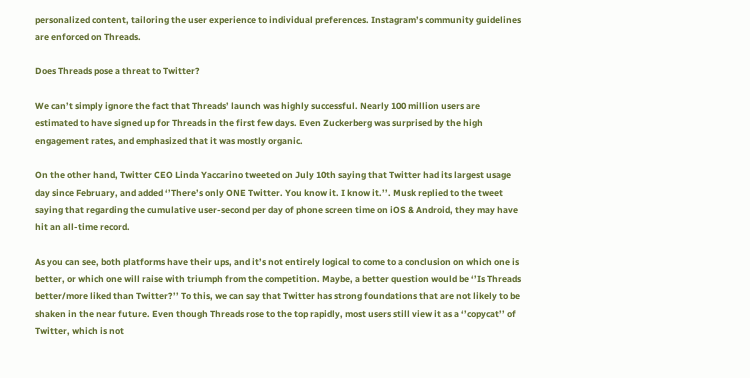personalized content, tailoring the user experience to individual preferences. Instagram’s community guidelines are enforced on Threads.

Does Threads pose a threat to Twitter?

We can’t simply ignore the fact that Threads’ launch was highly successful. Nearly 100 million users are estimated to have signed up for Threads in the first few days. Even Zuckerberg was surprised by the high engagement rates, and emphasized that it was mostly organic.

On the other hand, Twitter CEO Linda Yaccarino tweeted on July 10th saying that Twitter had its largest usage day since February, and added ‘’There’s only ONE Twitter. You know it. I know it.’’. Musk replied to the tweet saying that regarding the cumulative user-second per day of phone screen time on iOS & Android, they may have hit an all-time record.

As you can see, both platforms have their ups, and it’s not entirely logical to come to a conclusion on which one is better, or which one will raise with triumph from the competition. Maybe, a better question would be ‘’Is Threads better/more liked than Twitter?’’ To this, we can say that Twitter has strong foundations that are not likely to be shaken in the near future. Even though Threads rose to the top rapidly, most users still view it as a ‘’copycat’’ of Twitter, which is not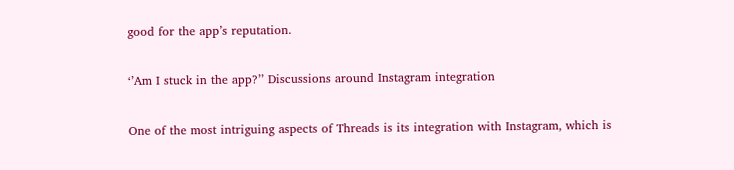good for the app’s reputation.

‘’Am I stuck in the app?’’ Discussions around Instagram integration

One of the most intriguing aspects of Threads is its integration with Instagram, which is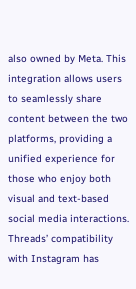also owned by Meta. This integration allows users to seamlessly share content between the two platforms, providing a unified experience for those who enjoy both visual and text-based social media interactions. Threads’ compatibility with Instagram has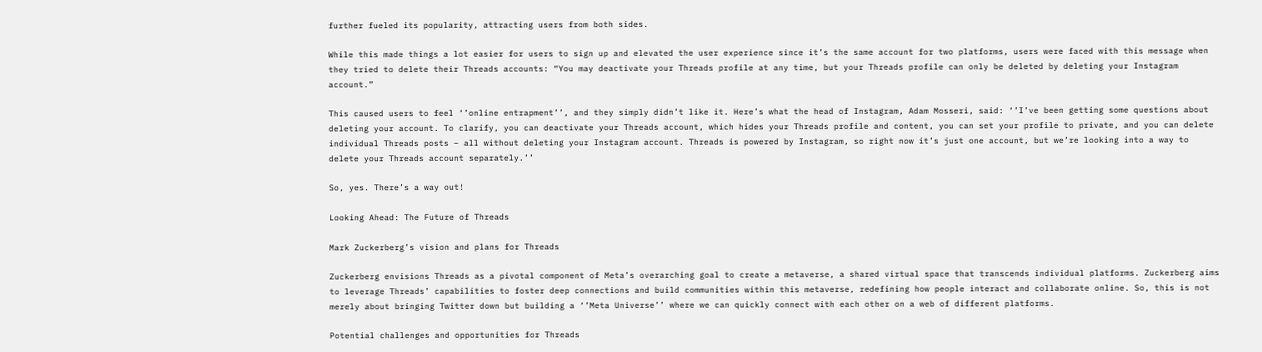further fueled its popularity, attracting users from both sides.

While this made things a lot easier for users to sign up and elevated the user experience since it’s the same account for two platforms, users were faced with this message when they tried to delete their Threads accounts: “You may deactivate your Threads profile at any time, but your Threads profile can only be deleted by deleting your Instagram account.”

This caused users to feel ‘’online entrapment’’, and they simply didn’t like it. Here’s what the head of Instagram, Adam Mosseri, said: ‘’I’ve been getting some questions about deleting your account. To clarify, you can deactivate your Threads account, which hides your Threads profile and content, you can set your profile to private, and you can delete individual Threads posts – all without deleting your Instagram account. Threads is powered by Instagram, so right now it’s just one account, but we’re looking into a way to delete your Threads account separately.’’

So, yes. There’s a way out!

Looking Ahead: The Future of Threads

Mark Zuckerberg’s vision and plans for Threads

Zuckerberg envisions Threads as a pivotal component of Meta’s overarching goal to create a metaverse, a shared virtual space that transcends individual platforms. Zuckerberg aims to leverage Threads’ capabilities to foster deep connections and build communities within this metaverse, redefining how people interact and collaborate online. So, this is not merely about bringing Twitter down but building a ‘’Meta Universe’’ where we can quickly connect with each other on a web of different platforms.

Potential challenges and opportunities for Threads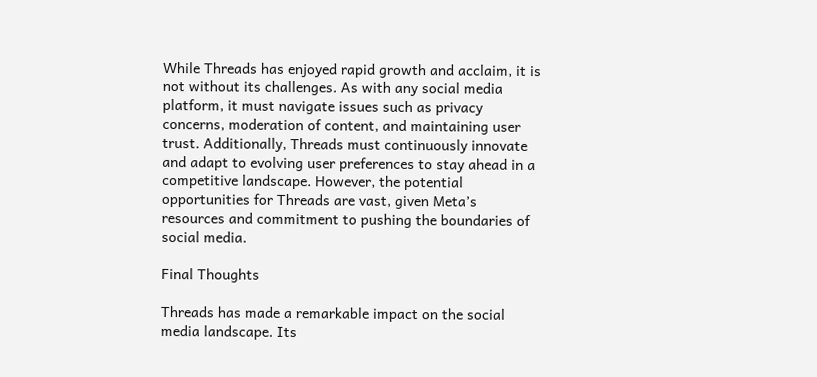While Threads has enjoyed rapid growth and acclaim, it is not without its challenges. As with any social media platform, it must navigate issues such as privacy concerns, moderation of content, and maintaining user trust. Additionally, Threads must continuously innovate and adapt to evolving user preferences to stay ahead in a competitive landscape. However, the potential opportunities for Threads are vast, given Meta’s resources and commitment to pushing the boundaries of social media.

Final Thoughts

Threads has made a remarkable impact on the social media landscape. Its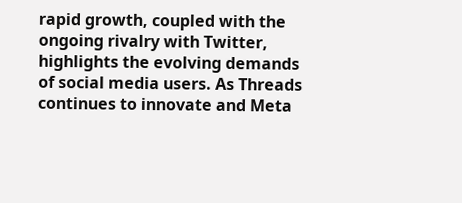rapid growth, coupled with the ongoing rivalry with Twitter, highlights the evolving demands of social media users. As Threads continues to innovate and Meta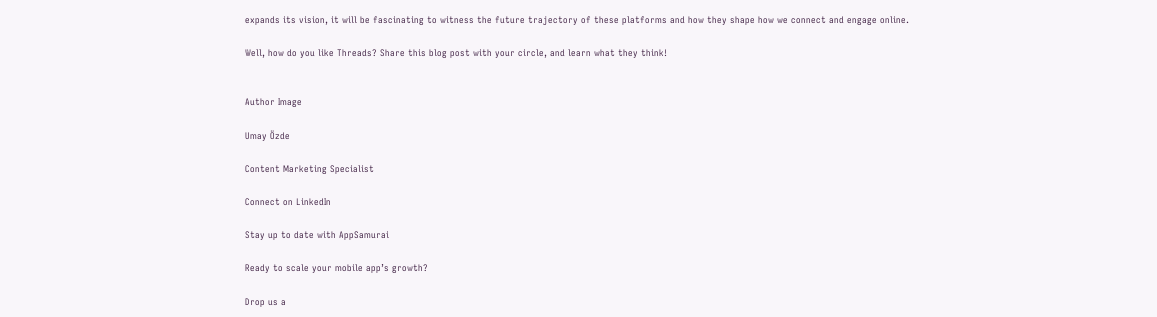expands its vision, it will be fascinating to witness the future trajectory of these platforms and how they shape how we connect and engage online.

Well, how do you like Threads? Share this blog post with your circle, and learn what they think!


Author Image

Umay Özde

Content Marketing Specialist

Connect on LinkedIn

Stay up to date with AppSamurai

Ready to scale your mobile app’s growth?

Drop us a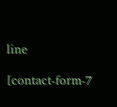line

[contact-form-7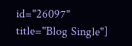id="26097" title="Blog Single"]